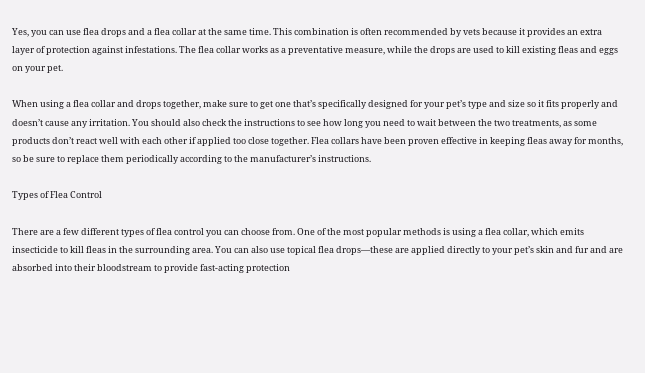Yes, you can use flea drops and a flea collar at the same time. This combination is often recommended by vets because it provides an extra layer of protection against infestations. The flea collar works as a preventative measure, while the drops are used to kill existing fleas and eggs on your pet.

When using a flea collar and drops together, make sure to get one that’s specifically designed for your pet’s type and size so it fits properly and doesn’t cause any irritation. You should also check the instructions to see how long you need to wait between the two treatments, as some products don’t react well with each other if applied too close together. Flea collars have been proven effective in keeping fleas away for months, so be sure to replace them periodically according to the manufacturer’s instructions.

Types of Flea Control

There are a few different types of flea control you can choose from. One of the most popular methods is using a flea collar, which emits insecticide to kill fleas in the surrounding area. You can also use topical flea drops—these are applied directly to your pet’s skin and fur and are absorbed into their bloodstream to provide fast-acting protection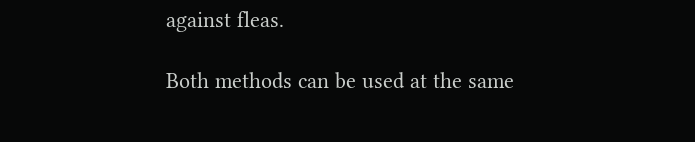against fleas.

Both methods can be used at the same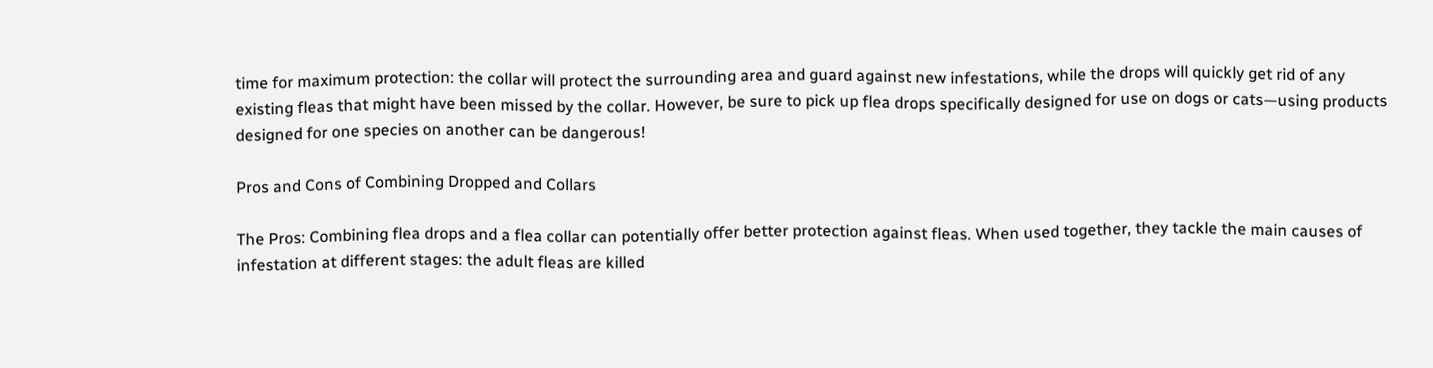time for maximum protection: the collar will protect the surrounding area and guard against new infestations, while the drops will quickly get rid of any existing fleas that might have been missed by the collar. However, be sure to pick up flea drops specifically designed for use on dogs or cats—using products designed for one species on another can be dangerous!

Pros and Cons of Combining Dropped and Collars

The Pros: Combining flea drops and a flea collar can potentially offer better protection against fleas. When used together, they tackle the main causes of infestation at different stages: the adult fleas are killed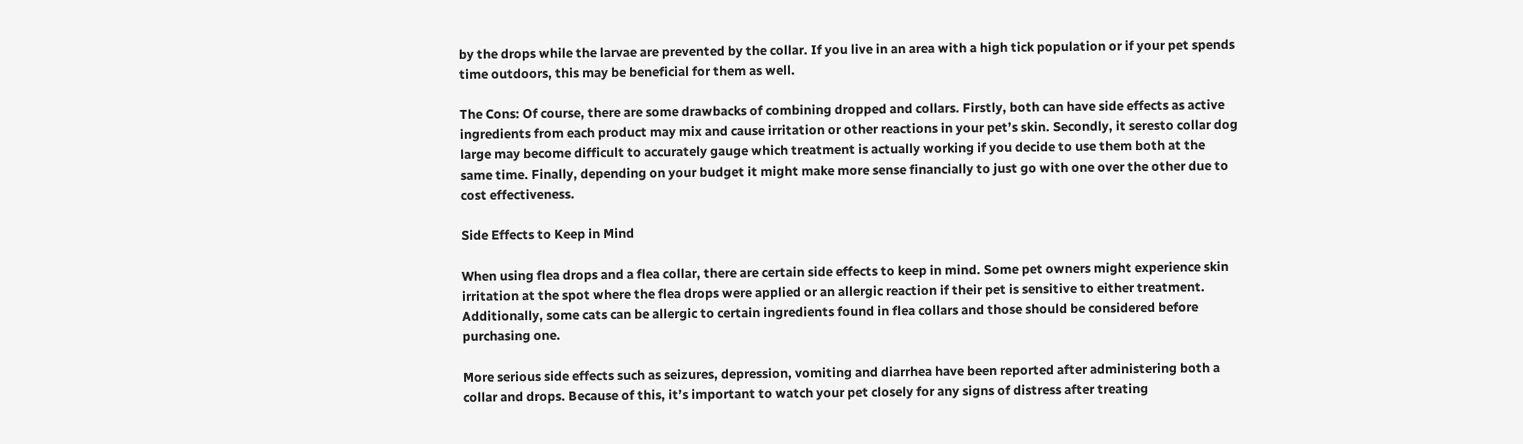by the drops while the larvae are prevented by the collar. If you live in an area with a high tick population or if your pet spends time outdoors, this may be beneficial for them as well.

The Cons: Of course, there are some drawbacks of combining dropped and collars. Firstly, both can have side effects as active ingredients from each product may mix and cause irritation or other reactions in your pet’s skin. Secondly, it seresto collar dog large may become difficult to accurately gauge which treatment is actually working if you decide to use them both at the same time. Finally, depending on your budget it might make more sense financially to just go with one over the other due to cost effectiveness.

Side Effects to Keep in Mind

When using flea drops and a flea collar, there are certain side effects to keep in mind. Some pet owners might experience skin irritation at the spot where the flea drops were applied or an allergic reaction if their pet is sensitive to either treatment. Additionally, some cats can be allergic to certain ingredients found in flea collars and those should be considered before purchasing one.

More serious side effects such as seizures, depression, vomiting and diarrhea have been reported after administering both a collar and drops. Because of this, it’s important to watch your pet closely for any signs of distress after treating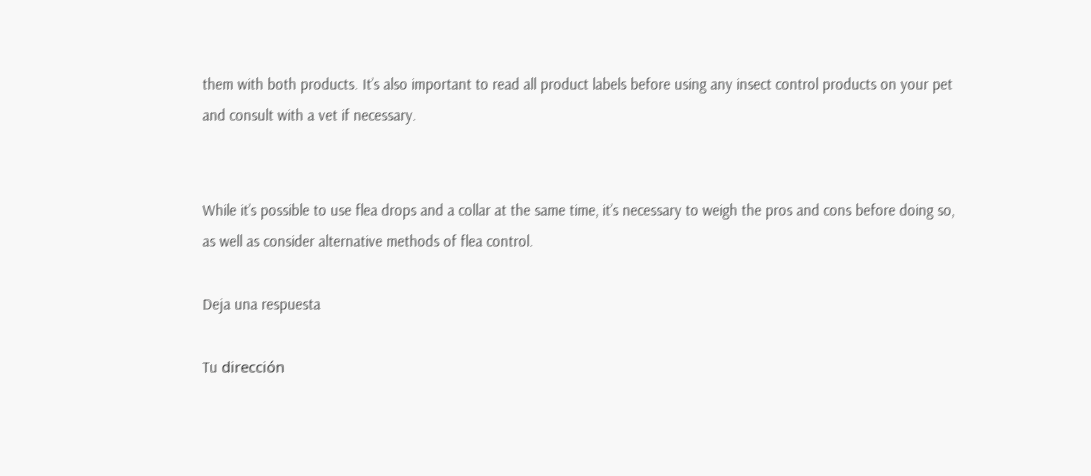them with both products. It’s also important to read all product labels before using any insect control products on your pet and consult with a vet if necessary.


While it’s possible to use flea drops and a collar at the same time, it’s necessary to weigh the pros and cons before doing so, as well as consider alternative methods of flea control.

Deja una respuesta

Tu dirección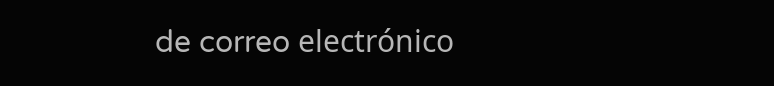de correo electrónico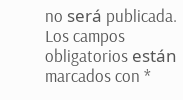no será publicada. Los campos obligatorios están marcados con *